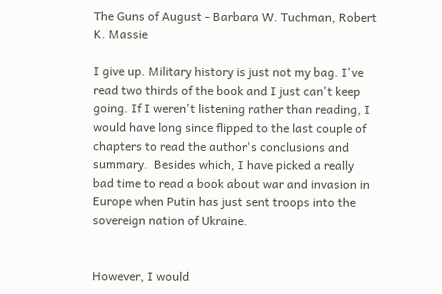The Guns of August - Barbara W. Tuchman, Robert K. Massie

I give up. Military history is just not my bag. I've read two thirds of the book and I just can't keep going. If I weren't listening rather than reading, I would have long since flipped to the last couple of chapters to read the author's conclusions and summary.  Besides which, I have picked a really bad time to read a book about war and invasion in Europe when Putin has just sent troops into the sovereign nation of Ukraine.


However, I would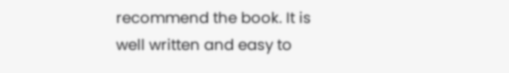recommend the book. It is well written and easy to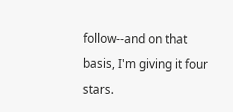follow--and on that basis, I'm giving it four stars.